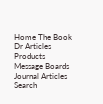Home The Book Dr Articles Products Message Boards Journal Articles Search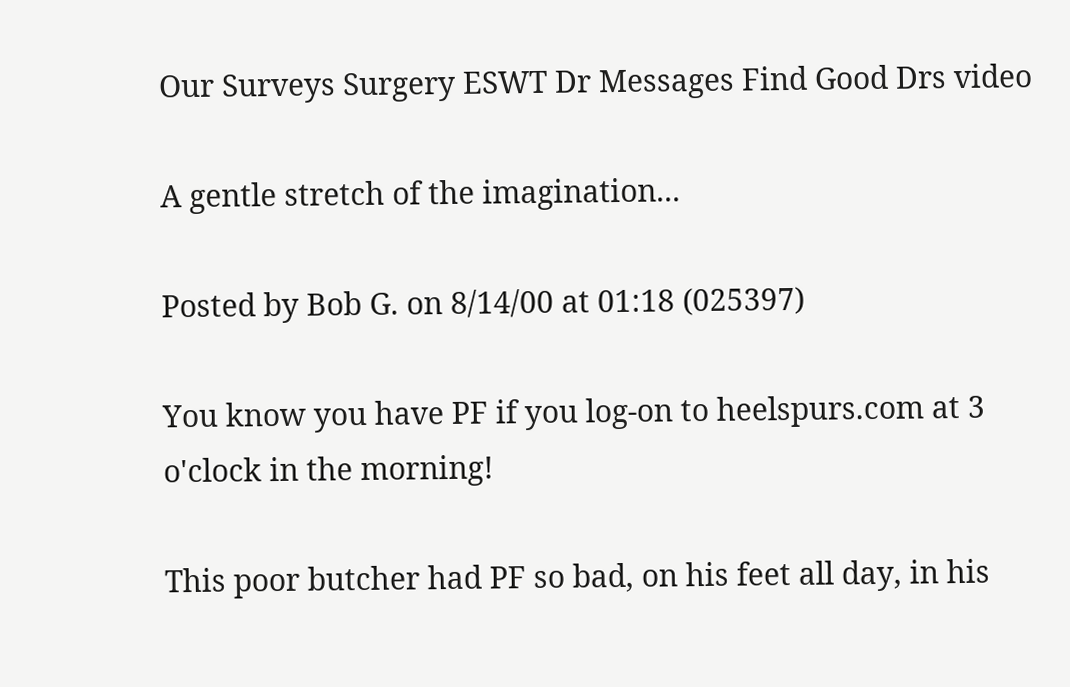Our Surveys Surgery ESWT Dr Messages Find Good Drs video

A gentle stretch of the imagination...

Posted by Bob G. on 8/14/00 at 01:18 (025397)

You know you have PF if you log-on to heelspurs.com at 3 o'clock in the morning!

This poor butcher had PF so bad, on his feet all day, in his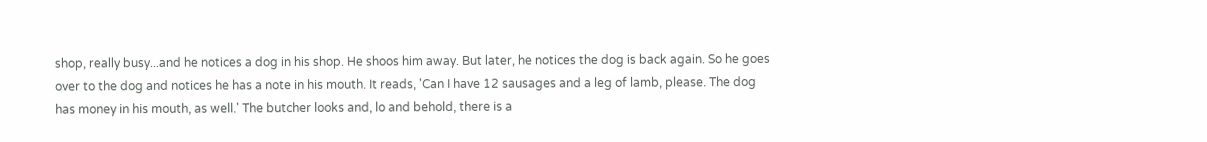shop, really busy...and he notices a dog in his shop. He shoos him away. But later, he notices the dog is back again. So he goes over to the dog and notices he has a note in his mouth. It reads, 'Can I have 12 sausages and a leg of lamb, please. The dog has money in his mouth, as well.' The butcher looks and, lo and behold, there is a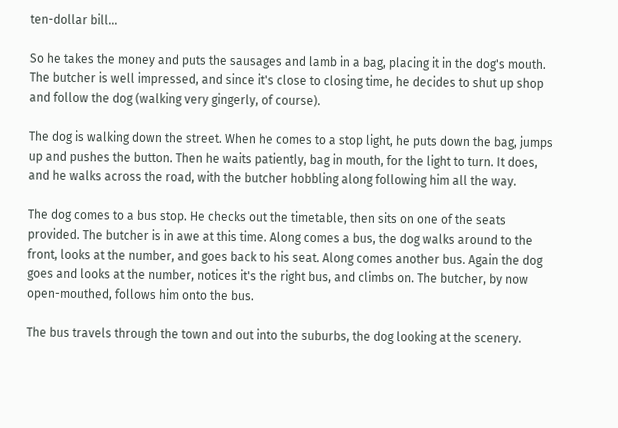ten-dollar bill...

So he takes the money and puts the sausages and lamb in a bag, placing it in the dog's mouth. The butcher is well impressed, and since it's close to closing time, he decides to shut up shop and follow the dog (walking very gingerly, of course).

The dog is walking down the street. When he comes to a stop light, he puts down the bag, jumps up and pushes the button. Then he waits patiently, bag in mouth, for the light to turn. It does, and he walks across the road, with the butcher hobbling along following him all the way.

The dog comes to a bus stop. He checks out the timetable, then sits on one of the seats provided. The butcher is in awe at this time. Along comes a bus, the dog walks around to the front, looks at the number, and goes back to his seat. Along comes another bus. Again the dog goes and looks at the number, notices it's the right bus, and climbs on. The butcher, by now open-mouthed, follows him onto the bus.

The bus travels through the town and out into the suburbs, the dog looking at the scenery.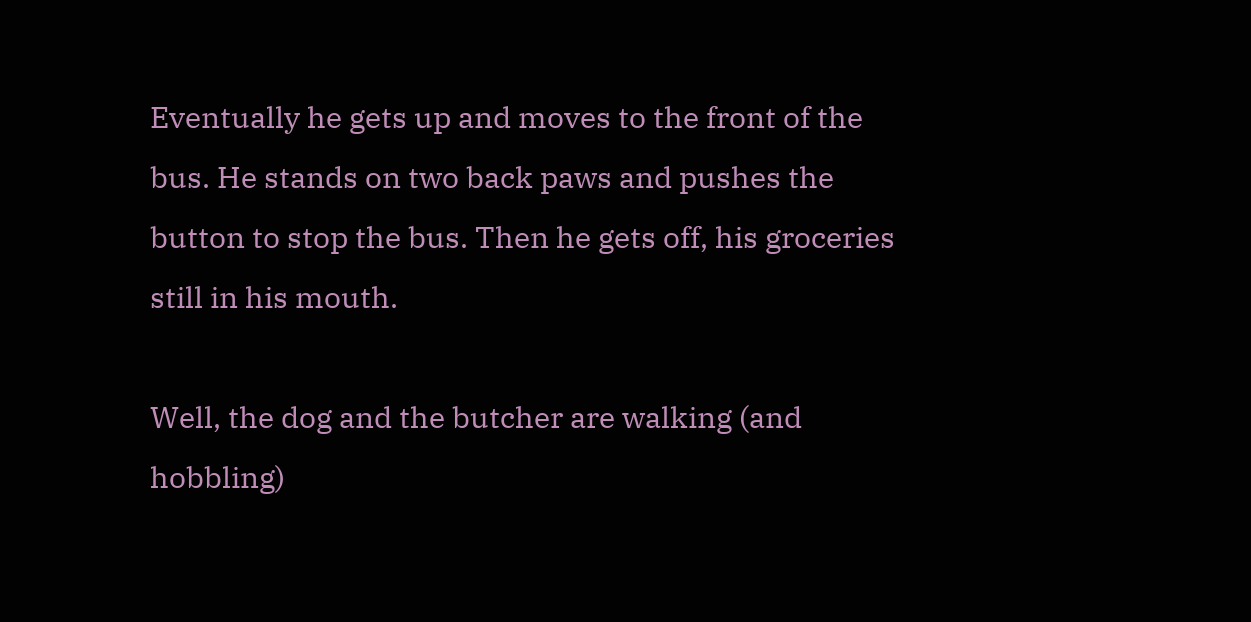Eventually he gets up and moves to the front of the bus. He stands on two back paws and pushes the button to stop the bus. Then he gets off, his groceries still in his mouth.

Well, the dog and the butcher are walking (and hobbling)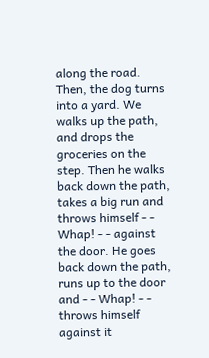along the road. Then, the dog turns into a yard. We walks up the path, and drops the groceries on the step. Then he walks back down the path, takes a big run and throws himself - - Whap! - - against the door. He goes back down the path, runs up to the door and - - Whap! - - throws himself against it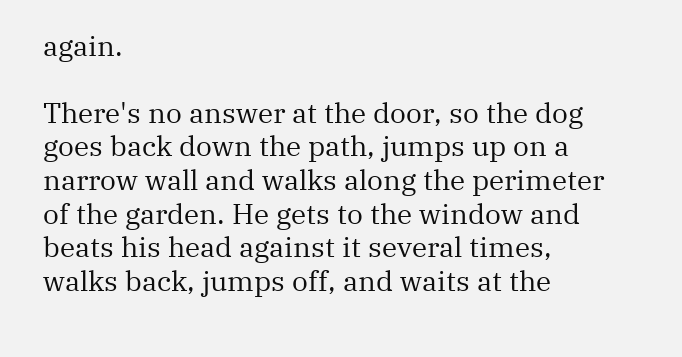again.

There's no answer at the door, so the dog goes back down the path, jumps up on a narrow wall and walks along the perimeter of the garden. He gets to the window and beats his head against it several times, walks back, jumps off, and waits at the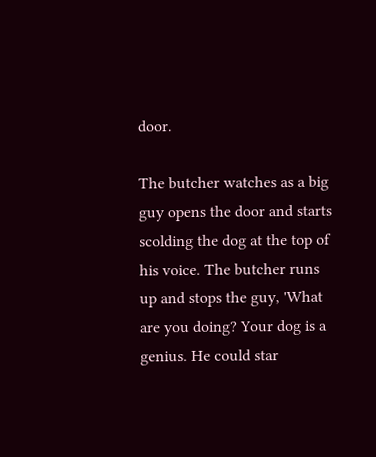door.

The butcher watches as a big guy opens the door and starts scolding the dog at the top of his voice. The butcher runs up and stops the guy, 'What are you doing? Your dog is a genius. He could star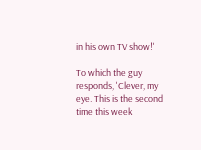in his own TV show!'

To which the guy responds, 'Clever, my eye. This is the second time this week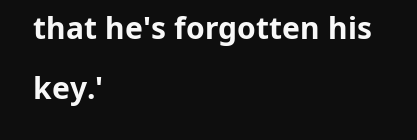that he's forgotten his key.'